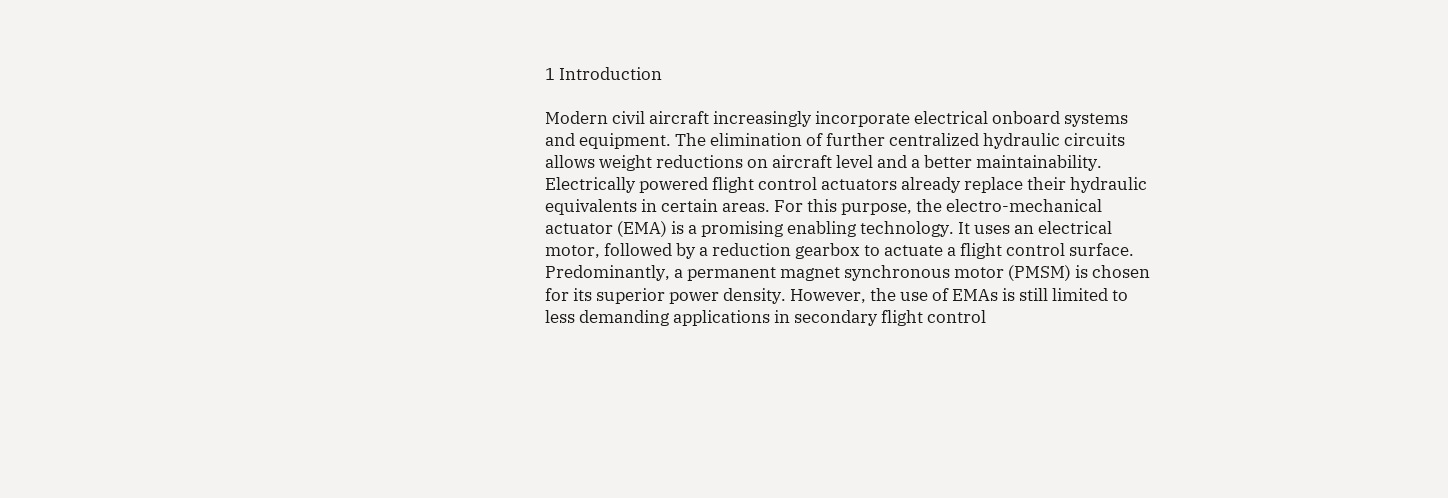1 Introduction

Modern civil aircraft increasingly incorporate electrical onboard systems and equipment. The elimination of further centralized hydraulic circuits allows weight reductions on aircraft level and a better maintainability. Electrically powered flight control actuators already replace their hydraulic equivalents in certain areas. For this purpose, the electro-mechanical actuator (EMA) is a promising enabling technology. It uses an electrical motor, followed by a reduction gearbox to actuate a flight control surface. Predominantly, a permanent magnet synchronous motor (PMSM) is chosen for its superior power density. However, the use of EMAs is still limited to less demanding applications in secondary flight control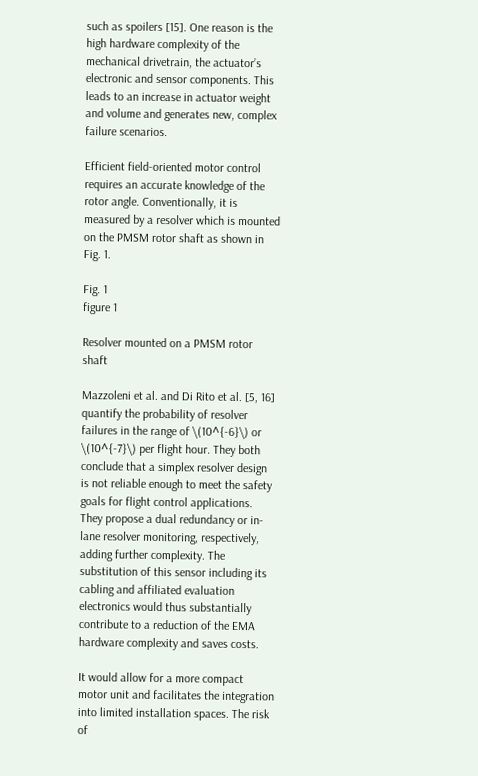such as spoilers [15]. One reason is the high hardware complexity of the mechanical drivetrain, the actuator’s electronic and sensor components. This leads to an increase in actuator weight and volume and generates new, complex failure scenarios.

Efficient field-oriented motor control requires an accurate knowledge of the rotor angle. Conventionally, it is measured by a resolver which is mounted on the PMSM rotor shaft as shown in Fig. 1.

Fig. 1
figure 1

Resolver mounted on a PMSM rotor shaft

Mazzoleni et al. and Di Rito et al. [5, 16] quantify the probability of resolver failures in the range of \(10^{-6}\) or \(10^{-7}\) per flight hour. They both conclude that a simplex resolver design is not reliable enough to meet the safety goals for flight control applications. They propose a dual redundancy or in-lane resolver monitoring, respectively, adding further complexity. The substitution of this sensor including its cabling and affiliated evaluation electronics would thus substantially contribute to a reduction of the EMA hardware complexity and saves costs.

It would allow for a more compact motor unit and facilitates the integration into limited installation spaces. The risk of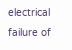electrical failure of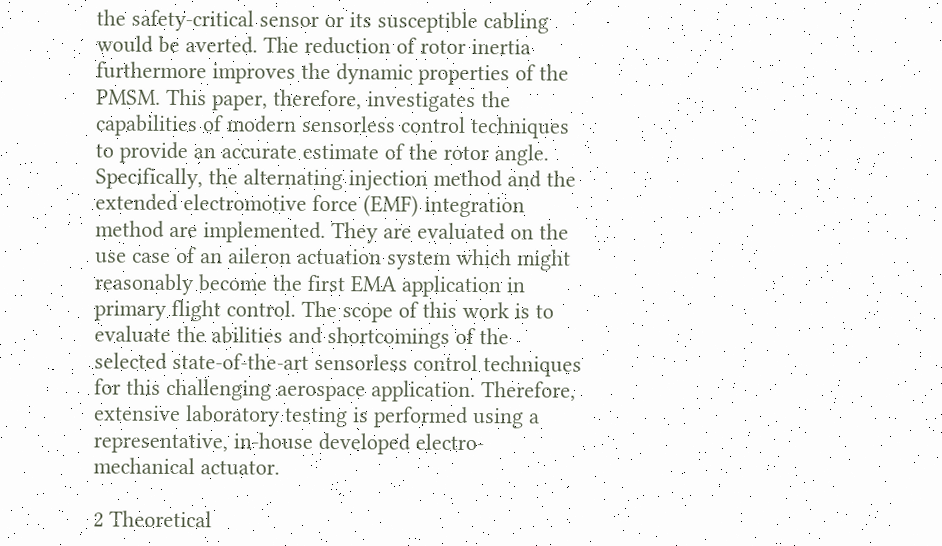the safety-critical sensor or its susceptible cabling would be averted. The reduction of rotor inertia furthermore improves the dynamic properties of the PMSM. This paper, therefore, investigates the capabilities of modern sensorless control techniques to provide an accurate estimate of the rotor angle. Specifically, the alternating injection method and the extended electromotive force (EMF) integration method are implemented. They are evaluated on the use case of an aileron actuation system which might reasonably become the first EMA application in primary flight control. The scope of this work is to evaluate the abilities and shortcomings of the selected state-of-the-art sensorless control techniques for this challenging aerospace application. Therefore, extensive laboratory testing is performed using a representative, in-house developed electro-mechanical actuator.

2 Theoretical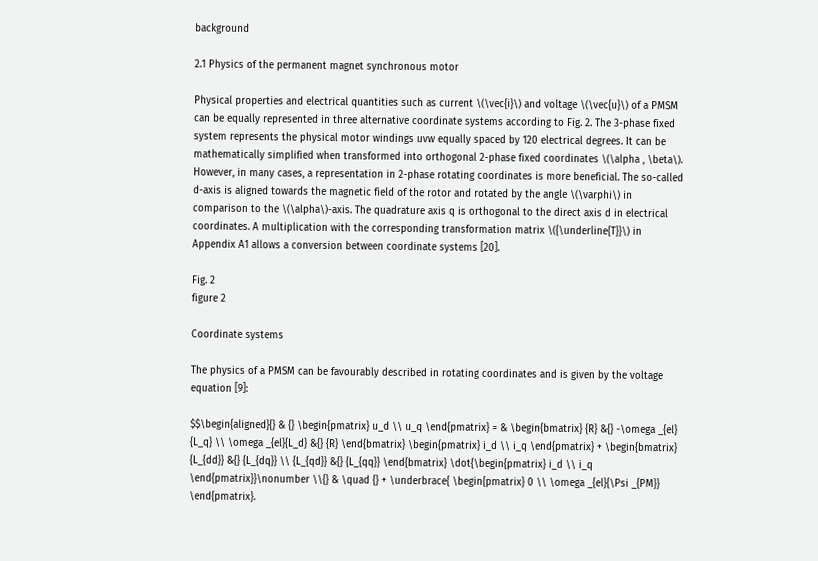background

2.1 Physics of the permanent magnet synchronous motor

Physical properties and electrical quantities such as current \(\vec{i}\) and voltage \(\vec{u}\) of a PMSM can be equally represented in three alternative coordinate systems according to Fig. 2. The 3-phase fixed system represents the physical motor windings uvw equally spaced by 120 electrical degrees. It can be mathematically simplified when transformed into orthogonal 2-phase fixed coordinates \(\alpha , \beta\). However, in many cases, a representation in 2-phase rotating coordinates is more beneficial. The so-called d-axis is aligned towards the magnetic field of the rotor and rotated by the angle \(\varphi\) in comparison to the \(\alpha\)-axis. The quadrature axis q is orthogonal to the direct axis d in electrical coordinates. A multiplication with the corresponding transformation matrix \({\underline{T}}\) in Appendix A1 allows a conversion between coordinate systems [20].

Fig. 2
figure 2

Coordinate systems

The physics of a PMSM can be favourably described in rotating coordinates and is given by the voltage equation [9]:

$$\begin{aligned}{} & {} \begin{pmatrix} u_d \\ u_q \end{pmatrix} = & \begin{bmatrix} {R} &{} -\omega _{el} {L_q} \\ \omega _{el}{L_d} &{} {R} \end{bmatrix} \begin{pmatrix} i_d \\ i_q \end{pmatrix} + \begin{bmatrix} {L_{dd}} &{} {L_{dq}} \\ {L_{qd}} &{} {L_{qq}} \end{bmatrix} \dot{\begin{pmatrix} i_d \\ i_q \end{pmatrix}}\nonumber \\{} & \quad {} + \underbrace{ \begin{pmatrix} 0 \\ \omega _{el}{\Psi _{PM}} \end{pmatrix}.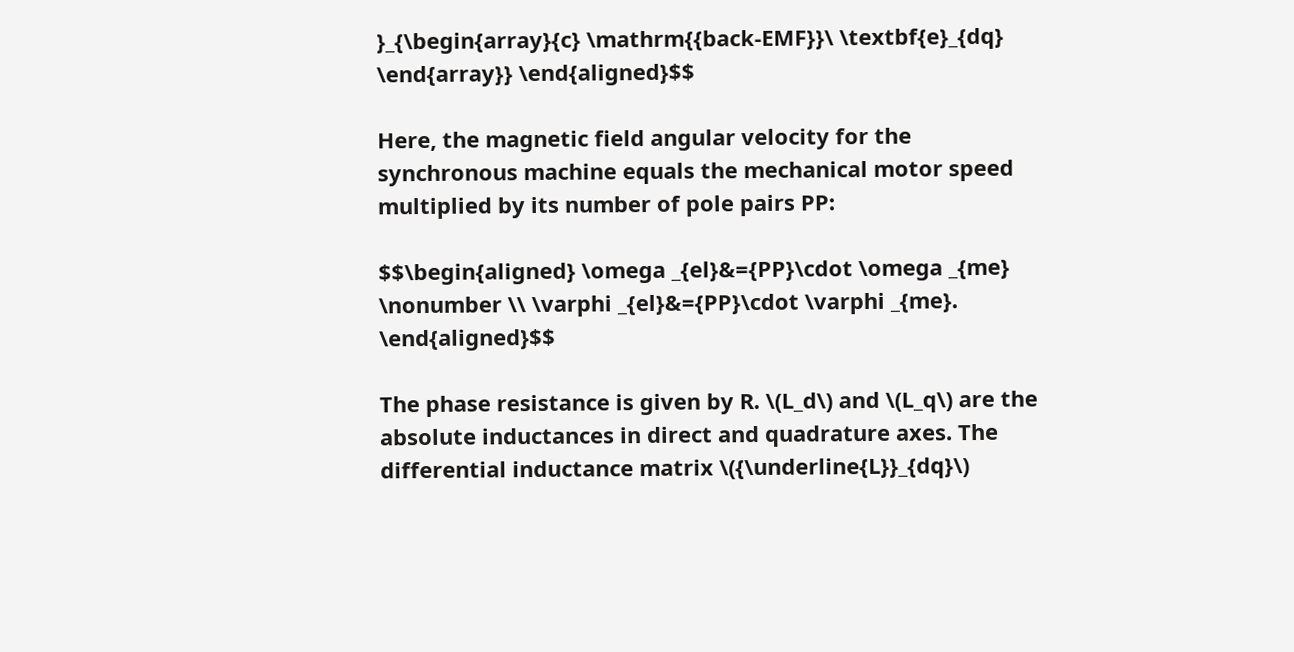}_{\begin{array}{c} \mathrm{{back-EMF}}\ \textbf{e}_{dq} \end{array}} \end{aligned}$$

Here, the magnetic field angular velocity for the synchronous machine equals the mechanical motor speed multiplied by its number of pole pairs PP:

$$\begin{aligned} \omega _{el}&={PP}\cdot \omega _{me} \nonumber \\ \varphi _{el}&={PP}\cdot \varphi _{me}. \end{aligned}$$

The phase resistance is given by R. \(L_d\) and \(L_q\) are the absolute inductances in direct and quadrature axes. The differential inductance matrix \({\underline{L}}_{dq}\)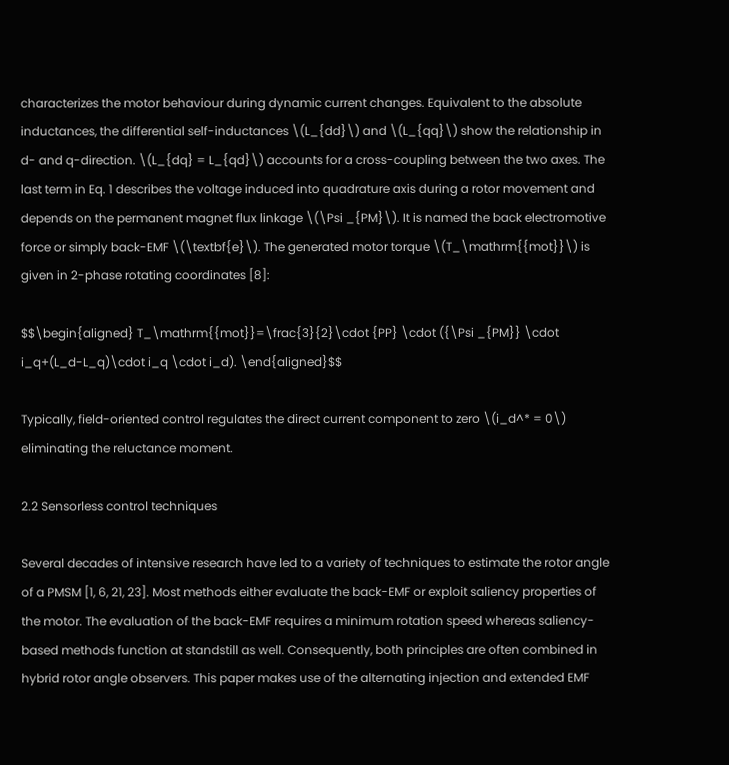characterizes the motor behaviour during dynamic current changes. Equivalent to the absolute inductances, the differential self-inductances \(L_{dd}\) and \(L_{qq}\) show the relationship in d- and q-direction. \(L_{dq} = L_{qd}\) accounts for a cross-coupling between the two axes. The last term in Eq. 1 describes the voltage induced into quadrature axis during a rotor movement and depends on the permanent magnet flux linkage \(\Psi _{PM}\). It is named the back electromotive force or simply back-EMF \(\textbf{e}\). The generated motor torque \(T_\mathrm{{mot}}\) is given in 2-phase rotating coordinates [8]:

$$\begin{aligned} T_\mathrm{{mot}}=\frac{3}{2}\cdot {PP} \cdot ({\Psi _{PM}} \cdot i_q+(L_d-L_q)\cdot i_q \cdot i_d). \end{aligned}$$

Typically, field-oriented control regulates the direct current component to zero \(i_d^* = 0\) eliminating the reluctance moment.

2.2 Sensorless control techniques

Several decades of intensive research have led to a variety of techniques to estimate the rotor angle of a PMSM [1, 6, 21, 23]. Most methods either evaluate the back-EMF or exploit saliency properties of the motor. The evaluation of the back-EMF requires a minimum rotation speed whereas saliency-based methods function at standstill as well. Consequently, both principles are often combined in hybrid rotor angle observers. This paper makes use of the alternating injection and extended EMF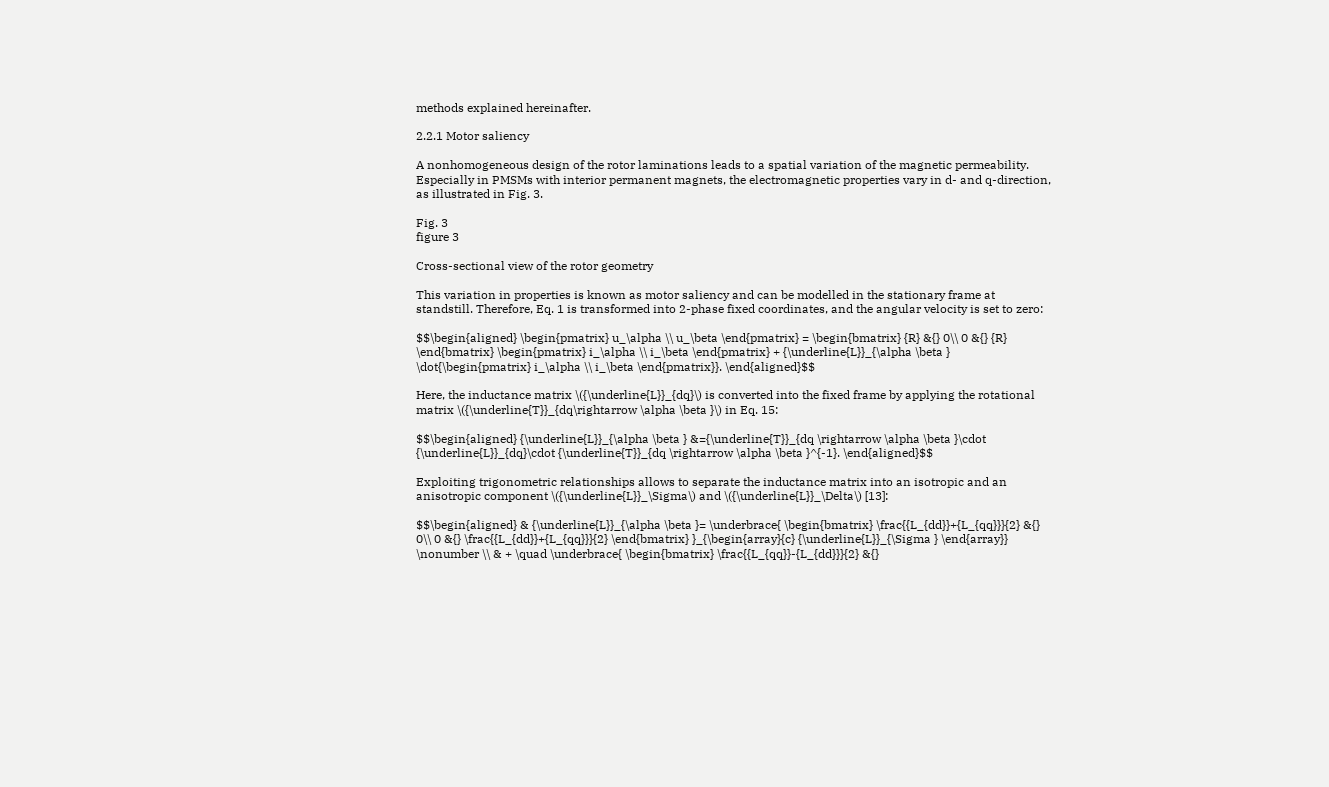methods explained hereinafter.

2.2.1 Motor saliency

A nonhomogeneous design of the rotor laminations leads to a spatial variation of the magnetic permeability. Especially in PMSMs with interior permanent magnets, the electromagnetic properties vary in d- and q-direction, as illustrated in Fig. 3.

Fig. 3
figure 3

Cross-sectional view of the rotor geometry

This variation in properties is known as motor saliency and can be modelled in the stationary frame at standstill. Therefore, Eq. 1 is transformed into 2-phase fixed coordinates, and the angular velocity is set to zero:

$$\begin{aligned} \begin{pmatrix} u_\alpha \\ u_\beta \end{pmatrix} = \begin{bmatrix} {R} &{} 0\\ 0 &{} {R} \end{bmatrix} \begin{pmatrix} i_\alpha \\ i_\beta \end{pmatrix} + {\underline{L}}_{\alpha \beta } \dot{\begin{pmatrix} i_\alpha \\ i_\beta \end{pmatrix}}. \end{aligned}$$

Here, the inductance matrix \({\underline{L}}_{dq}\) is converted into the fixed frame by applying the rotational matrix \({\underline{T}}_{dq\rightarrow \alpha \beta }\) in Eq. 15:

$$\begin{aligned} {\underline{L}}_{\alpha \beta } &={\underline{T}}_{dq \rightarrow \alpha \beta }\cdot {\underline{L}}_{dq}\cdot {\underline{T}}_{dq \rightarrow \alpha \beta }^{-1}. \end{aligned}$$

Exploiting trigonometric relationships allows to separate the inductance matrix into an isotropic and an anisotropic component \({\underline{L}}_\Sigma\) and \({\underline{L}}_\Delta\) [13]:

$$\begin{aligned} & {\underline{L}}_{\alpha \beta }= \underbrace{ \begin{bmatrix} \frac{{L_{dd}}+{L_{qq}}}{2} &{} 0\\ 0 &{} \frac{{L_{dd}}+{L_{qq}}}{2} \end{bmatrix} }_{\begin{array}{c} {\underline{L}}_{\Sigma } \end{array}} \nonumber \\ & + \quad \underbrace{ \begin{bmatrix} \frac{{L_{qq}}-{L_{dd}}}{2} &{}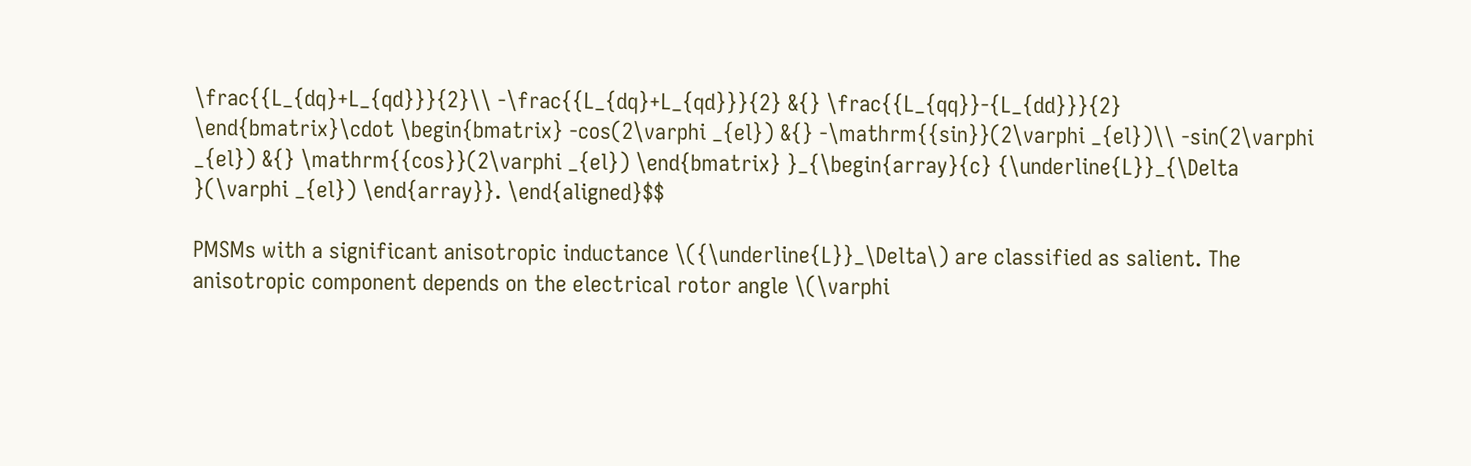\frac{{L_{dq}+L_{qd}}}{2}\\ -\frac{{L_{dq}+L_{qd}}}{2} &{} \frac{{L_{qq}}-{L_{dd}}}{2} \end{bmatrix}\cdot \begin{bmatrix} -cos(2\varphi _{el}) &{} -\mathrm{{sin}}(2\varphi _{el})\\ -sin(2\varphi _{el}) &{} \mathrm{{cos}}(2\varphi _{el}) \end{bmatrix} }_{\begin{array}{c} {\underline{L}}_{\Delta }(\varphi _{el}) \end{array}}. \end{aligned}$$

PMSMs with a significant anisotropic inductance \({\underline{L}}_\Delta\) are classified as salient. The anisotropic component depends on the electrical rotor angle \(\varphi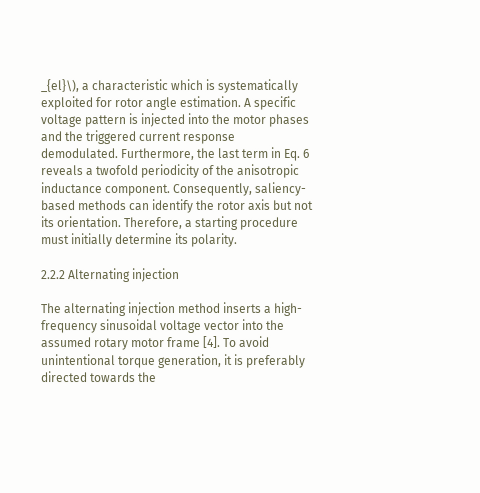_{el}\), a characteristic which is systematically exploited for rotor angle estimation. A specific voltage pattern is injected into the motor phases and the triggered current response demodulated. Furthermore, the last term in Eq. 6 reveals a twofold periodicity of the anisotropic inductance component. Consequently, saliency-based methods can identify the rotor axis but not its orientation. Therefore, a starting procedure must initially determine its polarity.

2.2.2 Alternating injection

The alternating injection method inserts a high-frequency sinusoidal voltage vector into the assumed rotary motor frame [4]. To avoid unintentional torque generation, it is preferably directed towards the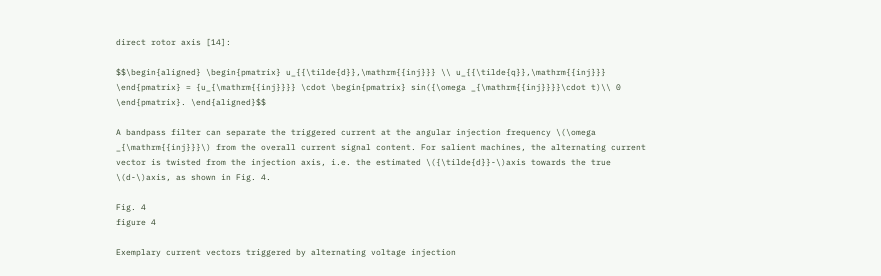direct rotor axis [14]:

$$\begin{aligned} \begin{pmatrix} u_{{\tilde{d}},\mathrm{{inj}}} \\ u_{{\tilde{q}},\mathrm{{inj}}} \end{pmatrix} = {u_{\mathrm{{inj}}}} \cdot \begin{pmatrix} sin({\omega _{\mathrm{{inj}}}}\cdot t)\\ 0 \end{pmatrix}. \end{aligned}$$

A bandpass filter can separate the triggered current at the angular injection frequency \(\omega _{\mathrm{{inj}}}\) from the overall current signal content. For salient machines, the alternating current vector is twisted from the injection axis, i.e. the estimated \({\tilde{d}}-\)axis towards the true \(d-\)axis, as shown in Fig. 4.

Fig. 4
figure 4

Exemplary current vectors triggered by alternating voltage injection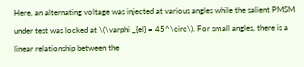Here, an alternating voltage was injected at various angles while the salient PMSM under test was locked at \(\varphi _{el} = 45^\circ\). For small angles, there is a linear relationship between the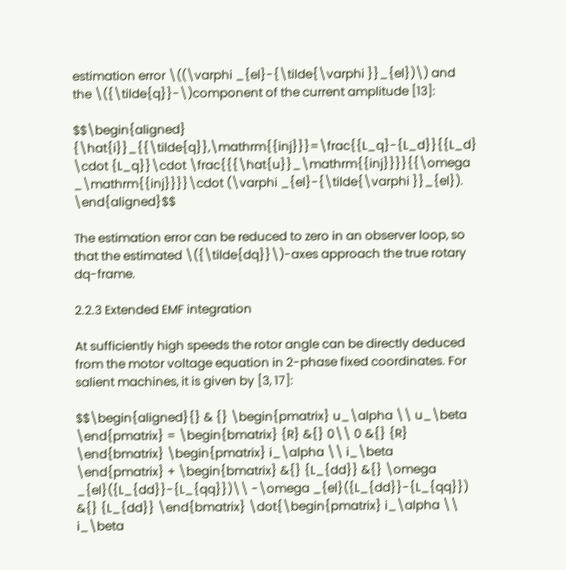estimation error \((\varphi _{el}-{\tilde{\varphi }}_{el})\) and the \({\tilde{q}}-\)component of the current amplitude [13]:

$$\begin{aligned} {\hat{i}}_{{\tilde{q}},\mathrm{{inj}}}=\frac{{L_q}-{L_d}}{{L_d} \cdot {L_q}}\cdot \frac{{{\hat{u}}_\mathrm{{inj}}}}{{\omega _\mathrm{{inj}}}}\cdot (\varphi _{el}-{\tilde{\varphi }}_{el}). \end{aligned}$$

The estimation error can be reduced to zero in an observer loop, so that the estimated \({\tilde{dq}}\)-axes approach the true rotary dq-frame.

2.2.3 Extended EMF integration

At sufficiently high speeds the rotor angle can be directly deduced from the motor voltage equation in 2-phase fixed coordinates. For salient machines, it is given by [3, 17]:

$$\begin{aligned}{} & {} \begin{pmatrix} u_\alpha \\ u_\beta \end{pmatrix} = \begin{bmatrix} {R} &{} 0\\ 0 &{} {R} \end{bmatrix} \begin{pmatrix} i_\alpha \\ i_\beta \end{pmatrix} + \begin{bmatrix} &{} {L_{dd}} &{} \omega _{el}({L_{dd}}-{L_{qq}})\\ -\omega _{el}({L_{dd}}-{L_{qq}}) &{} {L_{dd}} \end{bmatrix} \dot{\begin{pmatrix} i_\alpha \\ i_\beta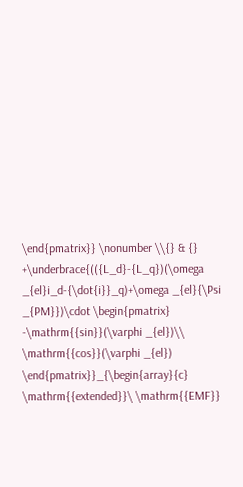\end{pmatrix}} \nonumber \\{} & {} +\underbrace{(({L_d}-{L_q})(\omega _{el}i_d-{\dot{i}}_q)+\omega _{el}{\Psi _{PM}})\cdot \begin{pmatrix} -\mathrm{{sin}}(\varphi _{el})\\ \mathrm{{cos}}(\varphi _{el}) \end{pmatrix}}_{\begin{array}{c} \mathrm{{extended}}\ \mathrm{{EMF}}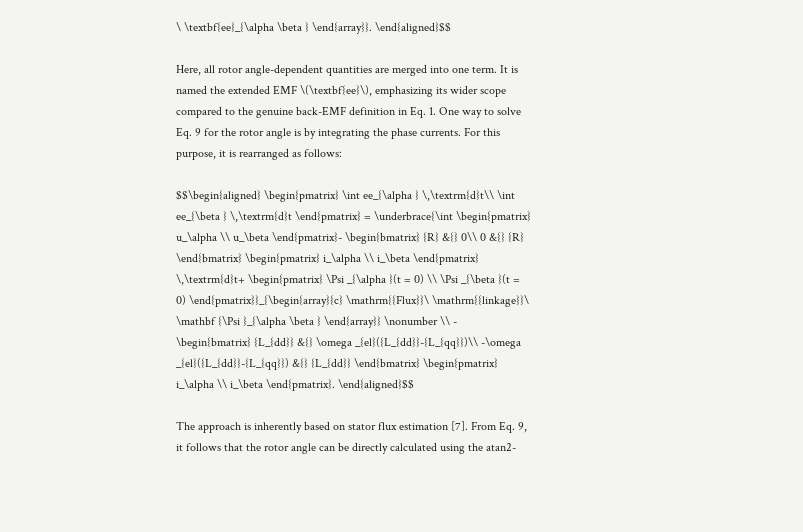\ \textbf{ee}_{\alpha \beta } \end{array}}. \end{aligned}$$

Here, all rotor angle-dependent quantities are merged into one term. It is named the extended EMF \(\textbf{ee}\), emphasizing its wider scope compared to the genuine back-EMF definition in Eq. 1. One way to solve Eq. 9 for the rotor angle is by integrating the phase currents. For this purpose, it is rearranged as follows:

$$\begin{aligned} \begin{pmatrix} \int ee_{\alpha } \,\textrm{d}t\\ \int ee_{\beta } \,\textrm{d}t \end{pmatrix} = \underbrace{\int \begin{pmatrix} u_\alpha \\ u_\beta \end{pmatrix}- \begin{bmatrix} {R} &{} 0\\ 0 &{} {R} \end{bmatrix} \begin{pmatrix} i_\alpha \\ i_\beta \end{pmatrix} \,\textrm{d}t+ \begin{pmatrix} \Psi _{\alpha }(t = 0) \\ \Psi _{\beta }(t = 0) \end{pmatrix}}_{\begin{array}{c} \mathrm{{Flux}}\ \mathrm{{linkage}}\ \mathbf {\Psi }_{\alpha \beta } \end{array}} \nonumber \\ - \begin{bmatrix} {L_{dd}} &{} \omega _{el}({L_{dd}}-{L_{qq}})\\ -\omega _{el}({L_{dd}}-{L_{qq}}) &{} {L_{dd}} \end{bmatrix} \begin{pmatrix} i_\alpha \\ i_\beta \end{pmatrix}. \end{aligned}$$

The approach is inherently based on stator flux estimation [7]. From Eq. 9, it follows that the rotor angle can be directly calculated using the atan2-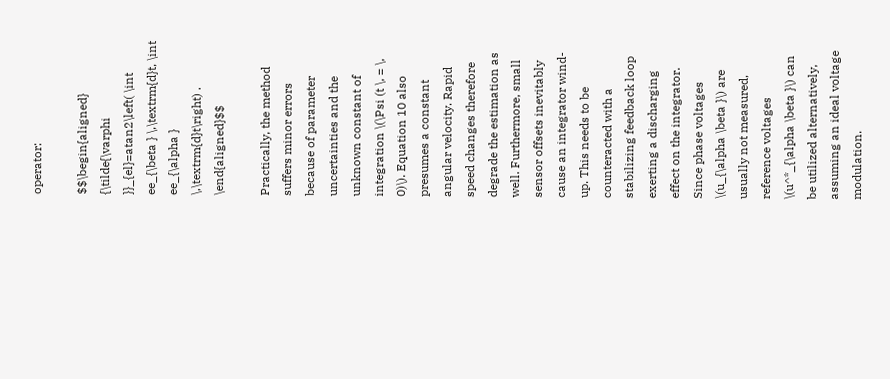operator:

$$\begin{aligned} {\tilde{\varphi }}_{el}=atan2\left( \int ee_{\beta } \,\textrm{d}t, \int ee_{\alpha } \,\textrm{d}t\right) . \end{aligned}$$

Practically, the method suffers minor errors because of parameter uncertainties and the unknown constant of integration \(\Psi (t \, = \, 0)\). Equation 10 also presumes a constant angular velocity. Rapid speed changes therefore degrade the estimation as well. Furthermore, small sensor offsets inevitably cause an integrator wind-up. This needs to be counteracted with a stabilizing feedback loop exerting a discharging effect on the integrator. Since phase voltages \(u_{\alpha \beta }\) are usually not measured, reference voltages \(u^*_{\alpha \beta }\) can be utilized alternatively, assuming an ideal voltage modulation.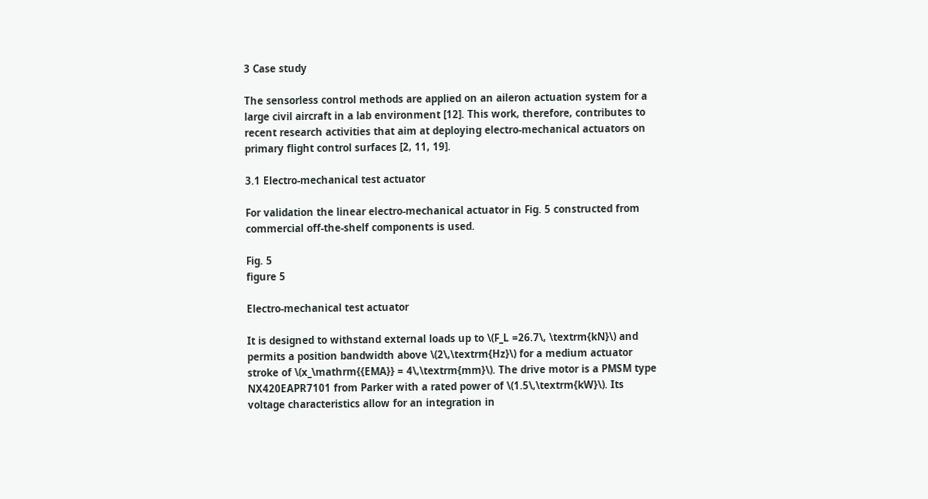3 Case study

The sensorless control methods are applied on an aileron actuation system for a large civil aircraft in a lab environment [12]. This work, therefore, contributes to recent research activities that aim at deploying electro-mechanical actuators on primary flight control surfaces [2, 11, 19].

3.1 Electro-mechanical test actuator

For validation the linear electro-mechanical actuator in Fig. 5 constructed from commercial off-the-shelf components is used.

Fig. 5
figure 5

Electro-mechanical test actuator

It is designed to withstand external loads up to \(F_L =26.7\, \textrm{kN}\) and permits a position bandwidth above \(2\,\textrm{Hz}\) for a medium actuator stroke of \(x_\mathrm{{EMA}} = 4\,\textrm{mm}\). The drive motor is a PMSM type NX420EAPR7101 from Parker with a rated power of \(1.5\,\textrm{kW}\). Its voltage characteristics allow for an integration in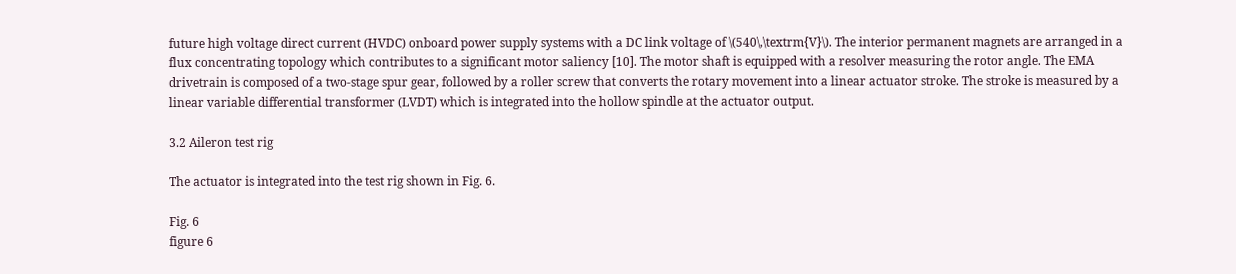future high voltage direct current (HVDC) onboard power supply systems with a DC link voltage of \(540\,\textrm{V}\). The interior permanent magnets are arranged in a flux concentrating topology which contributes to a significant motor saliency [10]. The motor shaft is equipped with a resolver measuring the rotor angle. The EMA drivetrain is composed of a two-stage spur gear, followed by a roller screw that converts the rotary movement into a linear actuator stroke. The stroke is measured by a linear variable differential transformer (LVDT) which is integrated into the hollow spindle at the actuator output.

3.2 Aileron test rig

The actuator is integrated into the test rig shown in Fig. 6.

Fig. 6
figure 6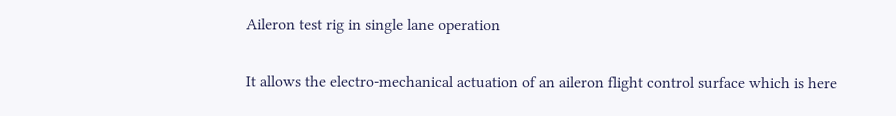Aileron test rig in single lane operation

It allows the electro-mechanical actuation of an aileron flight control surface which is here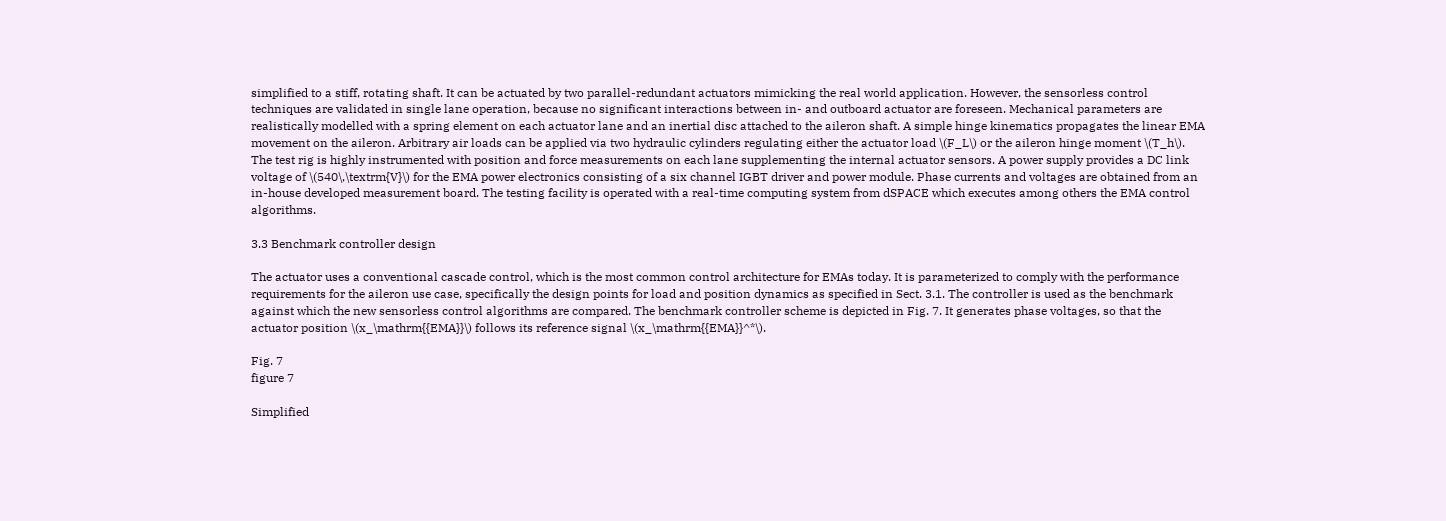simplified to a stiff, rotating shaft. It can be actuated by two parallel-redundant actuators mimicking the real world application. However, the sensorless control techniques are validated in single lane operation, because no significant interactions between in- and outboard actuator are foreseen. Mechanical parameters are realistically modelled with a spring element on each actuator lane and an inertial disc attached to the aileron shaft. A simple hinge kinematics propagates the linear EMA movement on the aileron. Arbitrary air loads can be applied via two hydraulic cylinders regulating either the actuator load \(F_L\) or the aileron hinge moment \(T_h\). The test rig is highly instrumented with position and force measurements on each lane supplementing the internal actuator sensors. A power supply provides a DC link voltage of \(540\,\textrm{V}\) for the EMA power electronics consisting of a six channel IGBT driver and power module. Phase currents and voltages are obtained from an in-house developed measurement board. The testing facility is operated with a real-time computing system from dSPACE which executes among others the EMA control algorithms.

3.3 Benchmark controller design

The actuator uses a conventional cascade control, which is the most common control architecture for EMAs today. It is parameterized to comply with the performance requirements for the aileron use case, specifically the design points for load and position dynamics as specified in Sect. 3.1. The controller is used as the benchmark against which the new sensorless control algorithms are compared. The benchmark controller scheme is depicted in Fig. 7. It generates phase voltages, so that the actuator position \(x_\mathrm{{EMA}}\) follows its reference signal \(x_\mathrm{{EMA}}^*\).

Fig. 7
figure 7

Simplified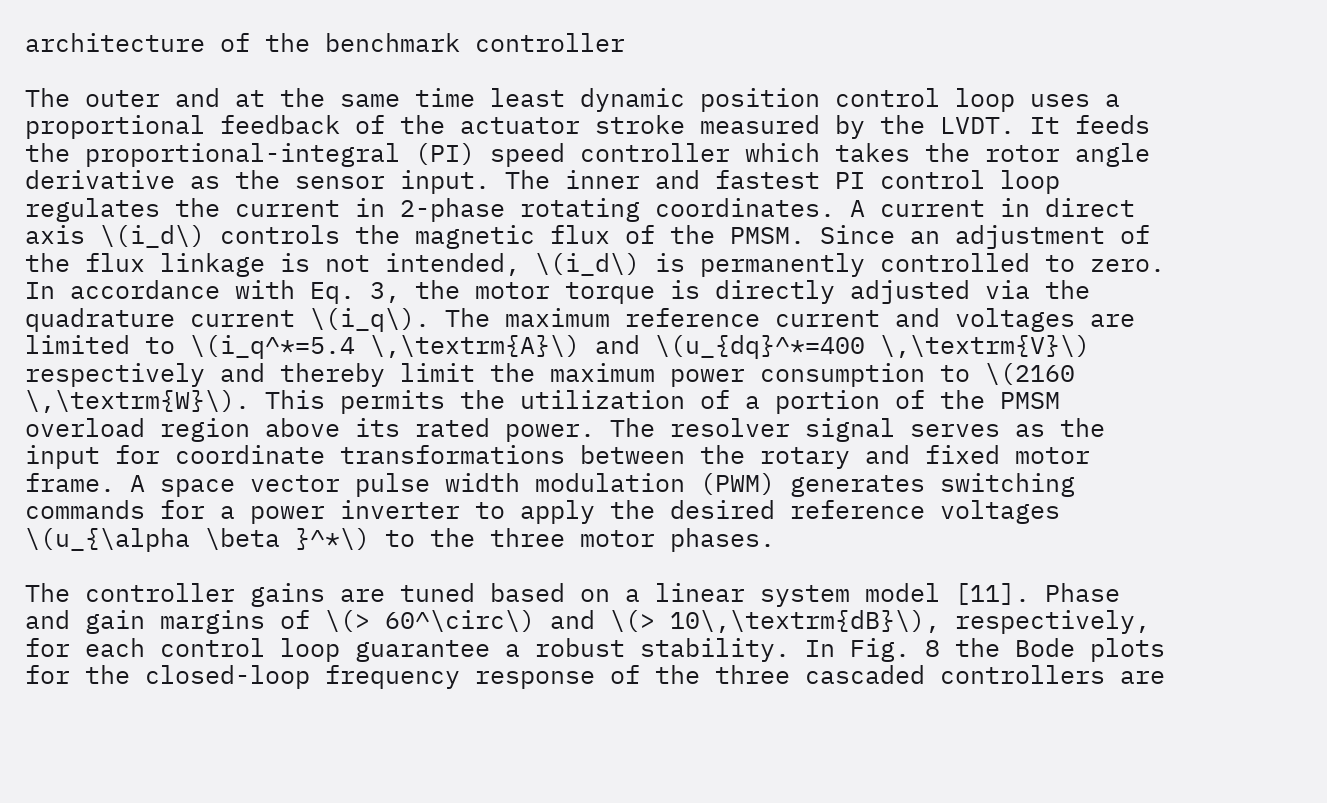architecture of the benchmark controller

The outer and at the same time least dynamic position control loop uses a proportional feedback of the actuator stroke measured by the LVDT. It feeds the proportional-integral (PI) speed controller which takes the rotor angle derivative as the sensor input. The inner and fastest PI control loop regulates the current in 2-phase rotating coordinates. A current in direct axis \(i_d\) controls the magnetic flux of the PMSM. Since an adjustment of the flux linkage is not intended, \(i_d\) is permanently controlled to zero. In accordance with Eq. 3, the motor torque is directly adjusted via the quadrature current \(i_q\). The maximum reference current and voltages are limited to \(i_q^*=5.4 \,\textrm{A}\) and \(u_{dq}^*=400 \,\textrm{V}\) respectively and thereby limit the maximum power consumption to \(2160 \,\textrm{W}\). This permits the utilization of a portion of the PMSM overload region above its rated power. The resolver signal serves as the input for coordinate transformations between the rotary and fixed motor frame. A space vector pulse width modulation (PWM) generates switching commands for a power inverter to apply the desired reference voltages \(u_{\alpha \beta }^*\) to the three motor phases.

The controller gains are tuned based on a linear system model [11]. Phase and gain margins of \(> 60^\circ\) and \(> 10\,\textrm{dB}\), respectively, for each control loop guarantee a robust stability. In Fig. 8 the Bode plots for the closed-loop frequency response of the three cascaded controllers are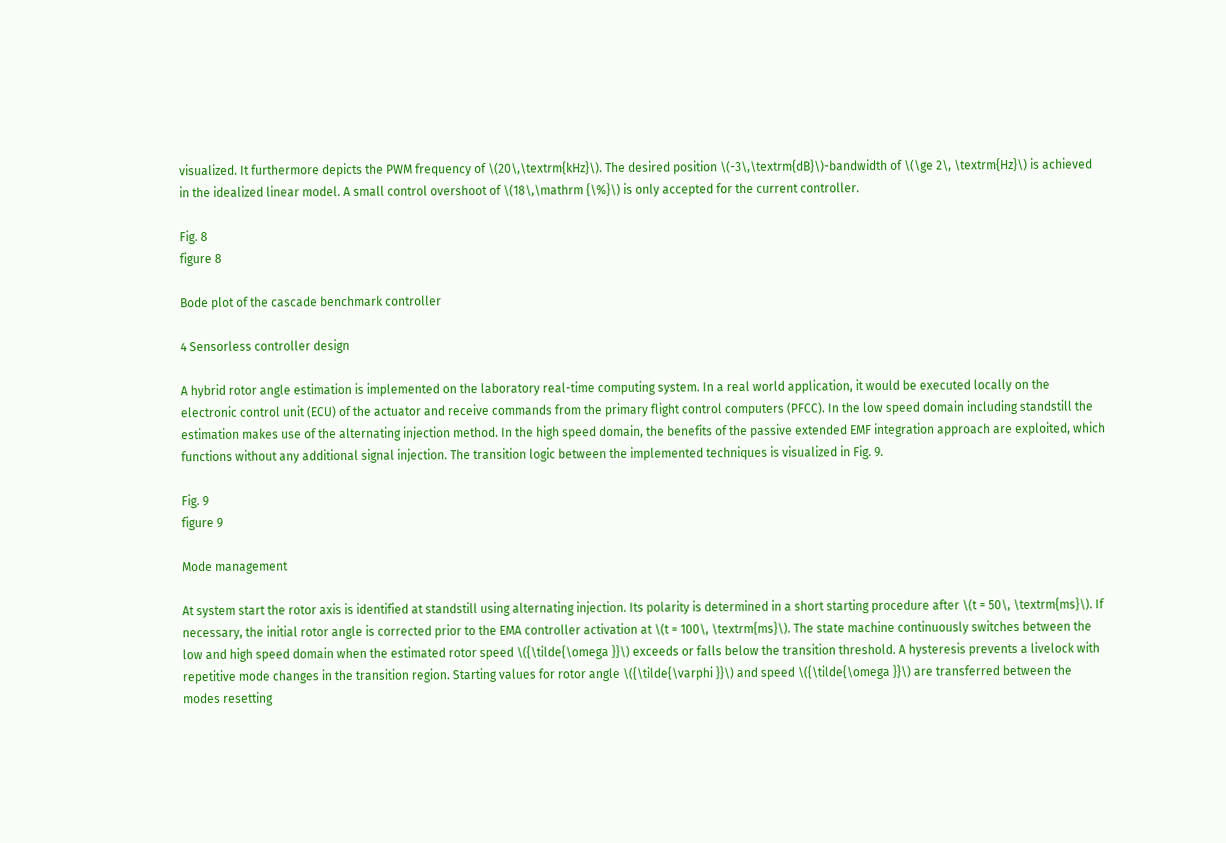visualized. It furthermore depicts the PWM frequency of \(20\,\textrm{kHz}\). The desired position \(-3\,\textrm{dB}\)-bandwidth of \(\ge 2\, \textrm{Hz}\) is achieved in the idealized linear model. A small control overshoot of \(18\,\mathrm {\%}\) is only accepted for the current controller.

Fig. 8
figure 8

Bode plot of the cascade benchmark controller

4 Sensorless controller design

A hybrid rotor angle estimation is implemented on the laboratory real-time computing system. In a real world application, it would be executed locally on the electronic control unit (ECU) of the actuator and receive commands from the primary flight control computers (PFCC). In the low speed domain including standstill the estimation makes use of the alternating injection method. In the high speed domain, the benefits of the passive extended EMF integration approach are exploited, which functions without any additional signal injection. The transition logic between the implemented techniques is visualized in Fig. 9.

Fig. 9
figure 9

Mode management

At system start the rotor axis is identified at standstill using alternating injection. Its polarity is determined in a short starting procedure after \(t = 50\, \textrm{ms}\). If necessary, the initial rotor angle is corrected prior to the EMA controller activation at \(t = 100\, \textrm{ms}\). The state machine continuously switches between the low and high speed domain when the estimated rotor speed \({\tilde{\omega }}\) exceeds or falls below the transition threshold. A hysteresis prevents a livelock with repetitive mode changes in the transition region. Starting values for rotor angle \({\tilde{\varphi }}\) and speed \({\tilde{\omega }}\) are transferred between the modes resetting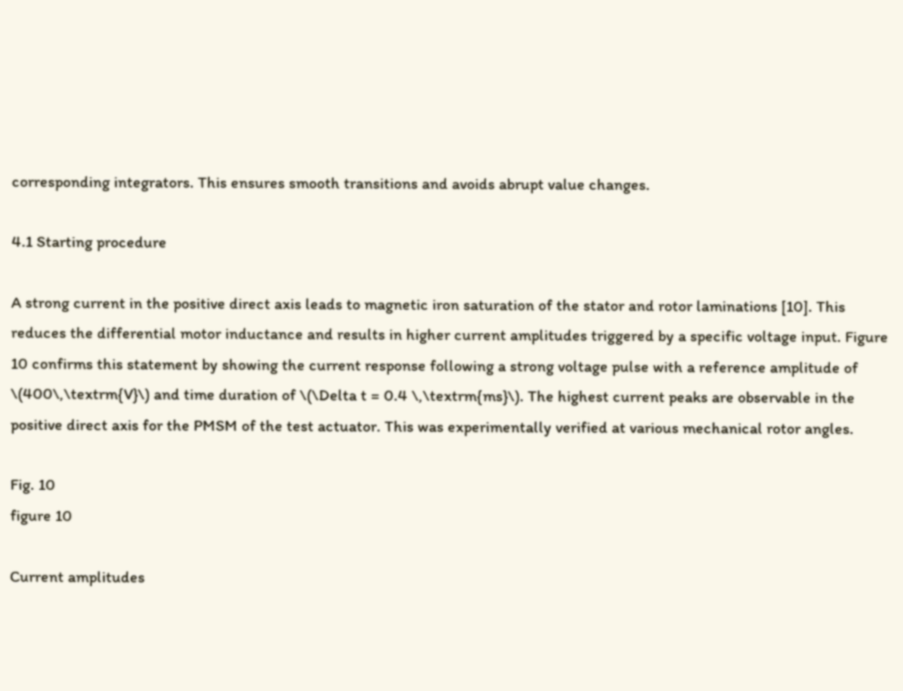corresponding integrators. This ensures smooth transitions and avoids abrupt value changes.

4.1 Starting procedure

A strong current in the positive direct axis leads to magnetic iron saturation of the stator and rotor laminations [10]. This reduces the differential motor inductance and results in higher current amplitudes triggered by a specific voltage input. Figure 10 confirms this statement by showing the current response following a strong voltage pulse with a reference amplitude of \(400\,\textrm{V}\) and time duration of \(\Delta t = 0.4 \,\textrm{ms}\). The highest current peaks are observable in the positive direct axis for the PMSM of the test actuator. This was experimentally verified at various mechanical rotor angles.

Fig. 10
figure 10

Current amplitudes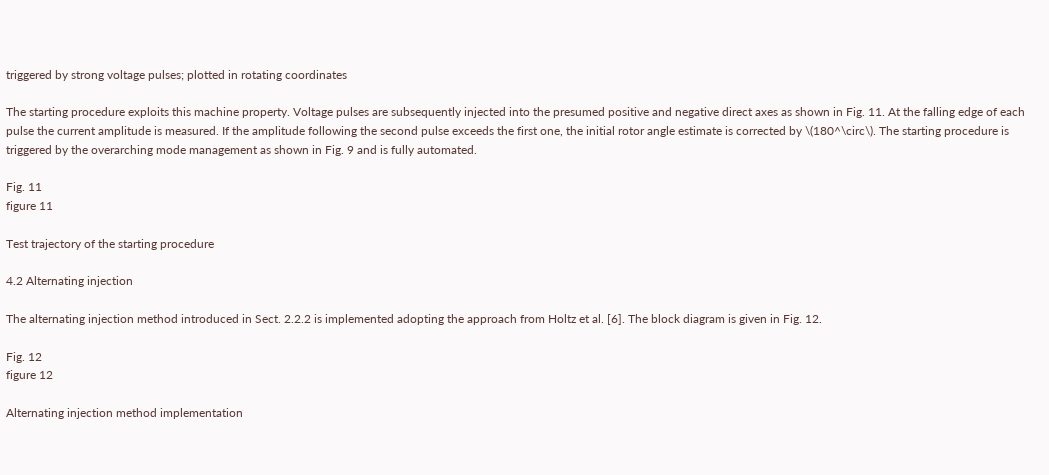triggered by strong voltage pulses; plotted in rotating coordinates

The starting procedure exploits this machine property. Voltage pulses are subsequently injected into the presumed positive and negative direct axes as shown in Fig. 11. At the falling edge of each pulse the current amplitude is measured. If the amplitude following the second pulse exceeds the first one, the initial rotor angle estimate is corrected by \(180^\circ\). The starting procedure is triggered by the overarching mode management as shown in Fig. 9 and is fully automated.

Fig. 11
figure 11

Test trajectory of the starting procedure

4.2 Alternating injection

The alternating injection method introduced in Sect. 2.2.2 is implemented adopting the approach from Holtz et al. [6]. The block diagram is given in Fig. 12.

Fig. 12
figure 12

Alternating injection method implementation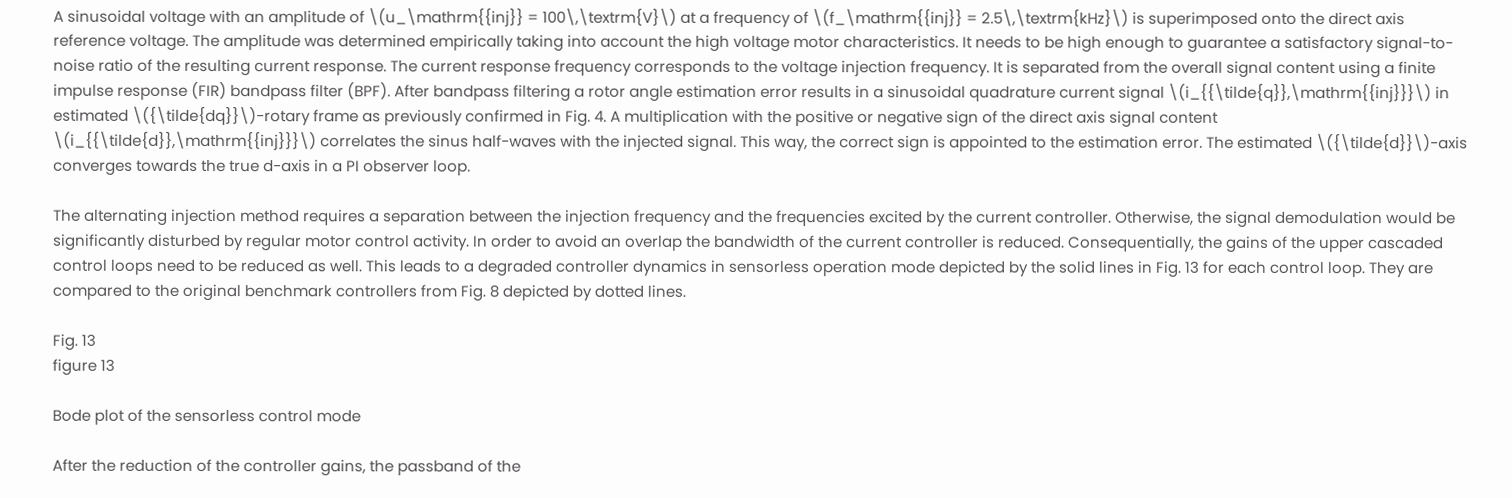A sinusoidal voltage with an amplitude of \(u_\mathrm{{inj}} = 100\,\textrm{V}\) at a frequency of \(f_\mathrm{{inj}} = 2.5\,\textrm{kHz}\) is superimposed onto the direct axis reference voltage. The amplitude was determined empirically taking into account the high voltage motor characteristics. It needs to be high enough to guarantee a satisfactory signal-to-noise ratio of the resulting current response. The current response frequency corresponds to the voltage injection frequency. It is separated from the overall signal content using a finite impulse response (FIR) bandpass filter (BPF). After bandpass filtering a rotor angle estimation error results in a sinusoidal quadrature current signal \(i_{{\tilde{q}},\mathrm{{inj}}}\) in estimated \({\tilde{dq}}\)-rotary frame as previously confirmed in Fig. 4. A multiplication with the positive or negative sign of the direct axis signal content \(i_{{\tilde{d}},\mathrm{{inj}}}\) correlates the sinus half-waves with the injected signal. This way, the correct sign is appointed to the estimation error. The estimated \({\tilde{d}}\)-axis converges towards the true d-axis in a PI observer loop.

The alternating injection method requires a separation between the injection frequency and the frequencies excited by the current controller. Otherwise, the signal demodulation would be significantly disturbed by regular motor control activity. In order to avoid an overlap the bandwidth of the current controller is reduced. Consequentially, the gains of the upper cascaded control loops need to be reduced as well. This leads to a degraded controller dynamics in sensorless operation mode depicted by the solid lines in Fig. 13 for each control loop. They are compared to the original benchmark controllers from Fig. 8 depicted by dotted lines.

Fig. 13
figure 13

Bode plot of the sensorless control mode

After the reduction of the controller gains, the passband of the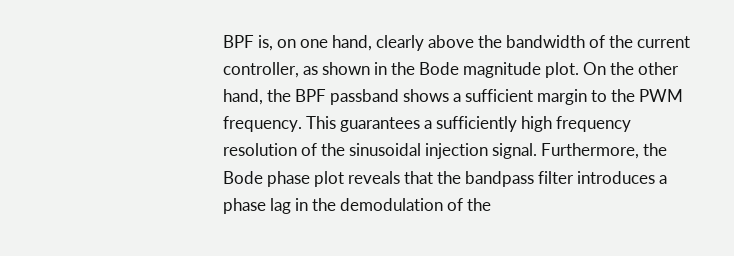BPF is, on one hand, clearly above the bandwidth of the current controller, as shown in the Bode magnitude plot. On the other hand, the BPF passband shows a sufficient margin to the PWM frequency. This guarantees a sufficiently high frequency resolution of the sinusoidal injection signal. Furthermore, the Bode phase plot reveals that the bandpass filter introduces a phase lag in the demodulation of the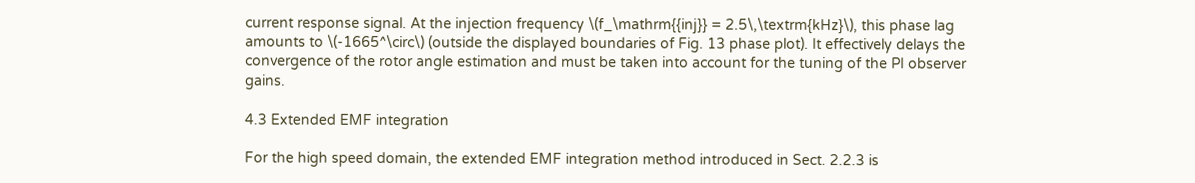current response signal. At the injection frequency \(f_\mathrm{{inj}} = 2.5\,\textrm{kHz}\), this phase lag amounts to \(-1665^\circ\) (outside the displayed boundaries of Fig. 13 phase plot). It effectively delays the convergence of the rotor angle estimation and must be taken into account for the tuning of the PI observer gains.

4.3 Extended EMF integration

For the high speed domain, the extended EMF integration method introduced in Sect. 2.2.3 is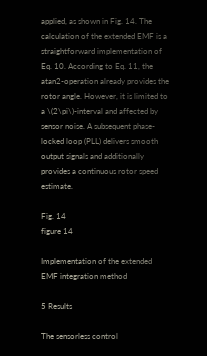applied, as shown in Fig. 14. The calculation of the extended EMF is a straightforward implementation of Eq. 10. According to Eq. 11, the atan2-operation already provides the rotor angle. However, it is limited to a \(2\pi\)-interval and affected by sensor noise. A subsequent phase-locked loop (PLL) delivers smooth output signals and additionally provides a continuous rotor speed estimate.

Fig. 14
figure 14

Implementation of the extended EMF integration method

5 Results

The sensorless control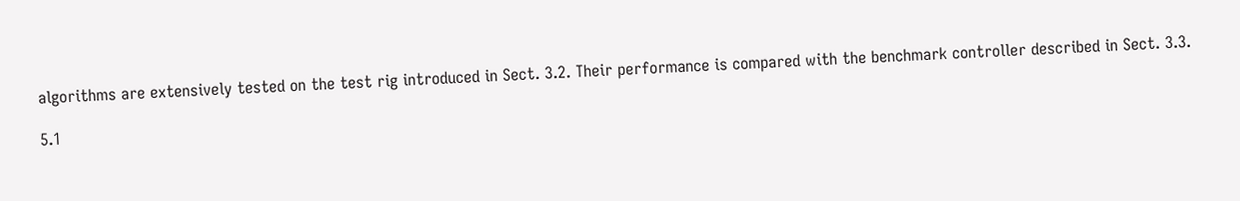algorithms are extensively tested on the test rig introduced in Sect. 3.2. Their performance is compared with the benchmark controller described in Sect. 3.3.

5.1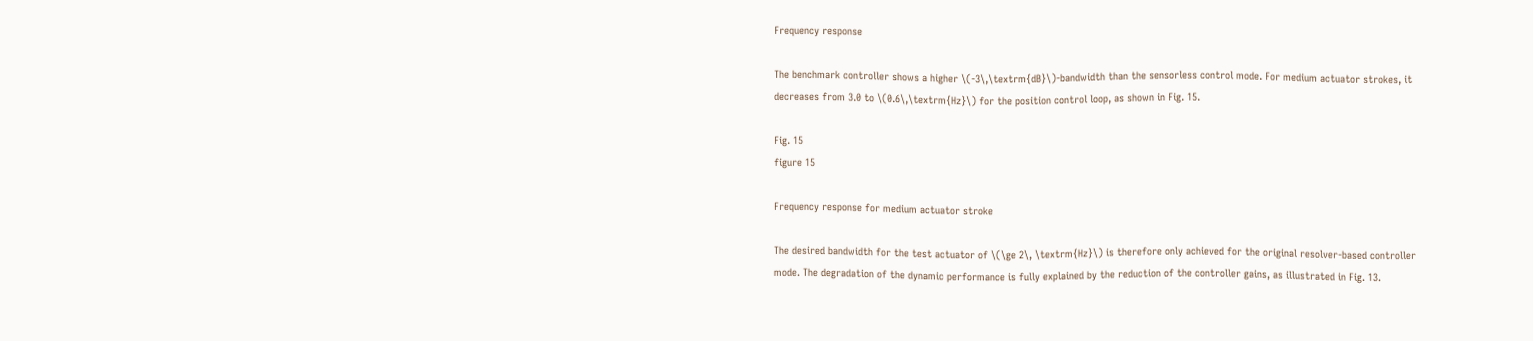Frequency response

The benchmark controller shows a higher \(-3\,\textrm{dB}\)-bandwidth than the sensorless control mode. For medium actuator strokes, it decreases from 3.0 to \(0.6\,\textrm{Hz}\) for the position control loop, as shown in Fig. 15.

Fig. 15
figure 15

Frequency response for medium actuator stroke

The desired bandwidth for the test actuator of \(\ge 2\, \textrm{Hz}\) is therefore only achieved for the original resolver-based controller mode. The degradation of the dynamic performance is fully explained by the reduction of the controller gains, as illustrated in Fig. 13.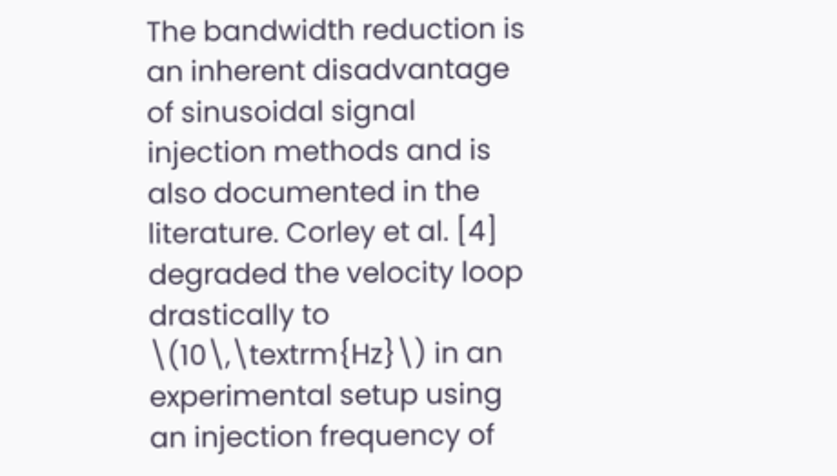The bandwidth reduction is an inherent disadvantage of sinusoidal signal injection methods and is also documented in the literature. Corley et al. [4] degraded the velocity loop drastically to \(10\,\textrm{Hz}\) in an experimental setup using an injection frequency of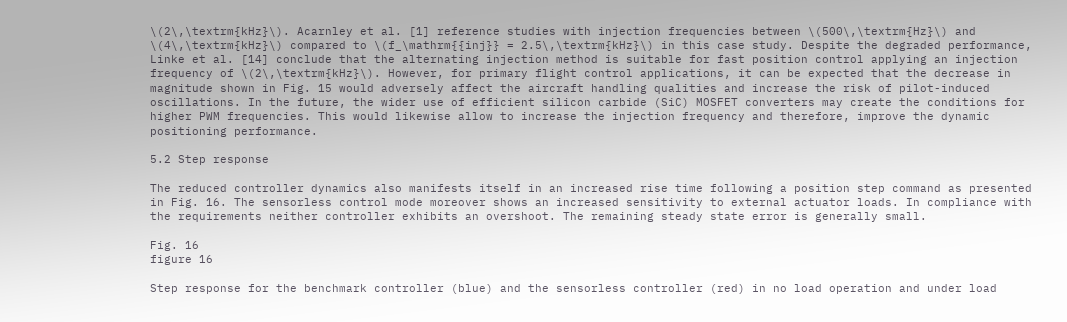\(2\,\textrm{kHz}\). Acarnley et al. [1] reference studies with injection frequencies between \(500\,\textrm{Hz}\) and \(4\,\textrm{kHz}\) compared to \(f_\mathrm{{inj}} = 2.5\,\textrm{kHz}\) in this case study. Despite the degraded performance, Linke et al. [14] conclude that the alternating injection method is suitable for fast position control applying an injection frequency of \(2\,\textrm{kHz}\). However, for primary flight control applications, it can be expected that the decrease in magnitude shown in Fig. 15 would adversely affect the aircraft handling qualities and increase the risk of pilot-induced oscillations. In the future, the wider use of efficient silicon carbide (SiC) MOSFET converters may create the conditions for higher PWM frequencies. This would likewise allow to increase the injection frequency and therefore, improve the dynamic positioning performance.

5.2 Step response

The reduced controller dynamics also manifests itself in an increased rise time following a position step command as presented in Fig. 16. The sensorless control mode moreover shows an increased sensitivity to external actuator loads. In compliance with the requirements neither controller exhibits an overshoot. The remaining steady state error is generally small.

Fig. 16
figure 16

Step response for the benchmark controller (blue) and the sensorless controller (red) in no load operation and under load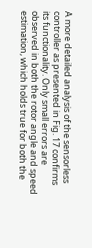A more detailed analysis of the sensorless controller as presented in Fig. 17 confirms its functionality. Only small errors are observed in both the rotor angle and speed estimation, which holds true for both the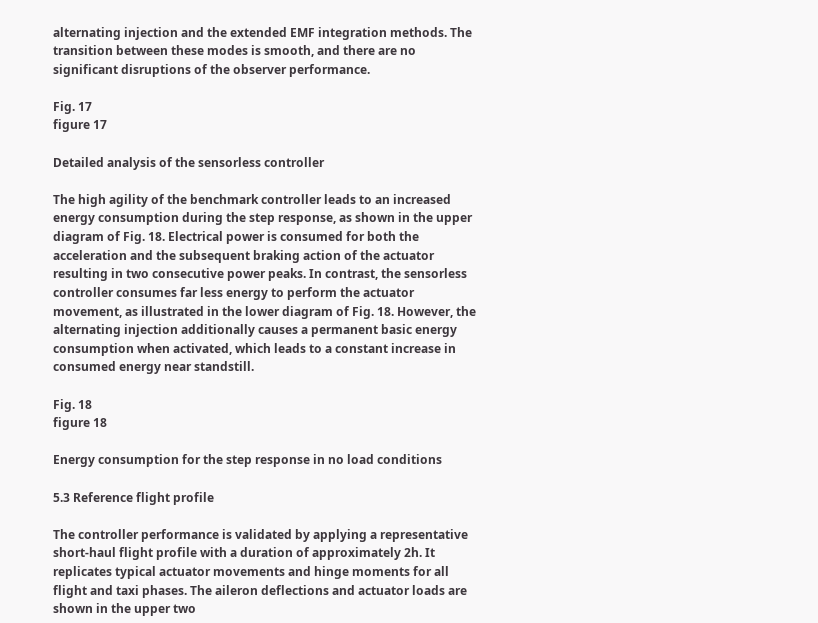alternating injection and the extended EMF integration methods. The transition between these modes is smooth, and there are no significant disruptions of the observer performance.

Fig. 17
figure 17

Detailed analysis of the sensorless controller

The high agility of the benchmark controller leads to an increased energy consumption during the step response, as shown in the upper diagram of Fig. 18. Electrical power is consumed for both the acceleration and the subsequent braking action of the actuator resulting in two consecutive power peaks. In contrast, the sensorless controller consumes far less energy to perform the actuator movement, as illustrated in the lower diagram of Fig. 18. However, the alternating injection additionally causes a permanent basic energy consumption when activated, which leads to a constant increase in consumed energy near standstill.

Fig. 18
figure 18

Energy consumption for the step response in no load conditions

5.3 Reference flight profile

The controller performance is validated by applying a representative short-haul flight profile with a duration of approximately 2h. It replicates typical actuator movements and hinge moments for all flight and taxi phases. The aileron deflections and actuator loads are shown in the upper two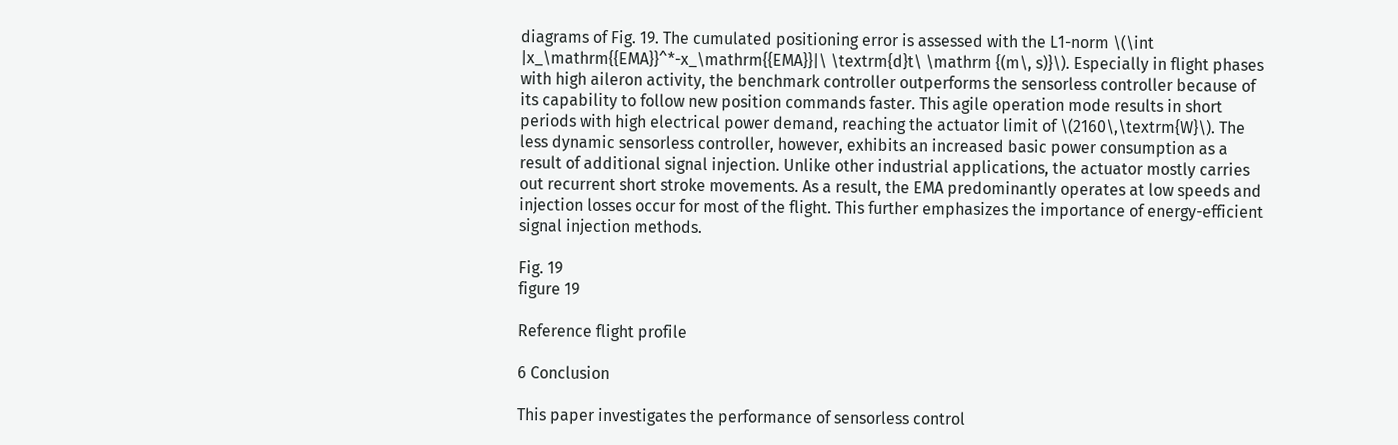diagrams of Fig. 19. The cumulated positioning error is assessed with the L1-norm \(\int |x_\mathrm{{EMA}}^*-x_\mathrm{{EMA}}|\ \textrm{d}t\ \mathrm {(m\, s)}\). Especially in flight phases with high aileron activity, the benchmark controller outperforms the sensorless controller because of its capability to follow new position commands faster. This agile operation mode results in short periods with high electrical power demand, reaching the actuator limit of \(2160\,\textrm{W}\). The less dynamic sensorless controller, however, exhibits an increased basic power consumption as a result of additional signal injection. Unlike other industrial applications, the actuator mostly carries out recurrent short stroke movements. As a result, the EMA predominantly operates at low speeds and injection losses occur for most of the flight. This further emphasizes the importance of energy-efficient signal injection methods.

Fig. 19
figure 19

Reference flight profile

6 Conclusion

This paper investigates the performance of sensorless control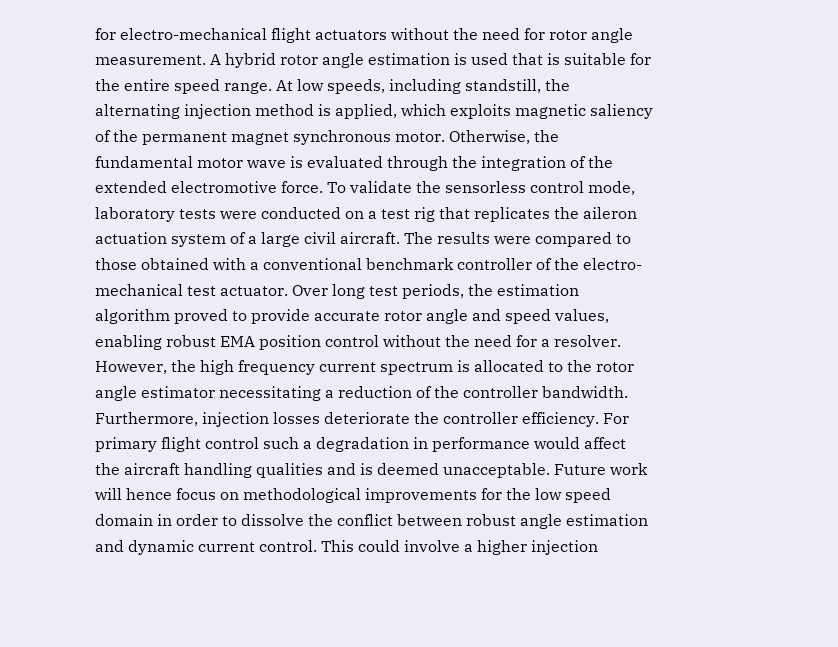for electro-mechanical flight actuators without the need for rotor angle measurement. A hybrid rotor angle estimation is used that is suitable for the entire speed range. At low speeds, including standstill, the alternating injection method is applied, which exploits magnetic saliency of the permanent magnet synchronous motor. Otherwise, the fundamental motor wave is evaluated through the integration of the extended electromotive force. To validate the sensorless control mode, laboratory tests were conducted on a test rig that replicates the aileron actuation system of a large civil aircraft. The results were compared to those obtained with a conventional benchmark controller of the electro-mechanical test actuator. Over long test periods, the estimation algorithm proved to provide accurate rotor angle and speed values, enabling robust EMA position control without the need for a resolver. However, the high frequency current spectrum is allocated to the rotor angle estimator necessitating a reduction of the controller bandwidth. Furthermore, injection losses deteriorate the controller efficiency. For primary flight control such a degradation in performance would affect the aircraft handling qualities and is deemed unacceptable. Future work will hence focus on methodological improvements for the low speed domain in order to dissolve the conflict between robust angle estimation and dynamic current control. This could involve a higher injection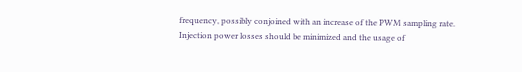frequency, possibly conjoined with an increase of the PWM sampling rate. Injection power losses should be minimized and the usage of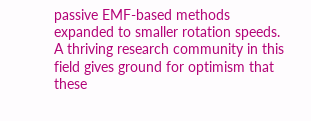passive EMF-based methods expanded to smaller rotation speeds. A thriving research community in this field gives ground for optimism that these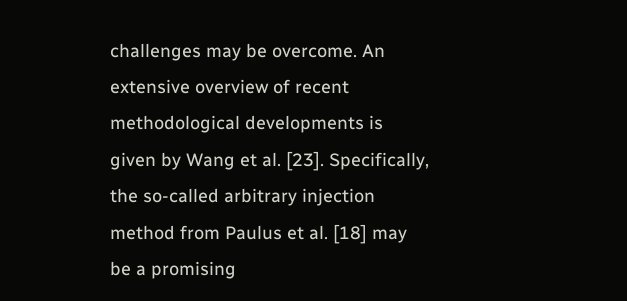challenges may be overcome. An extensive overview of recent methodological developments is given by Wang et al. [23]. Specifically, the so-called arbitrary injection method from Paulus et al. [18] may be a promising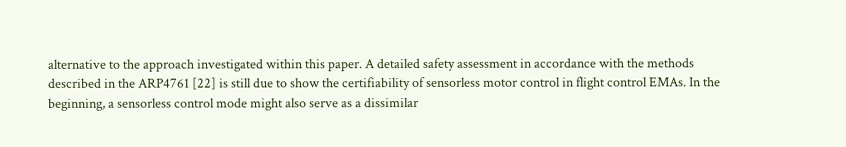alternative to the approach investigated within this paper. A detailed safety assessment in accordance with the methods described in the ARP4761 [22] is still due to show the certifiability of sensorless motor control in flight control EMAs. In the beginning, a sensorless control mode might also serve as a dissimilar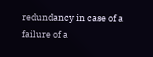redundancy in case of a failure of a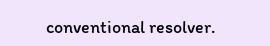conventional resolver.